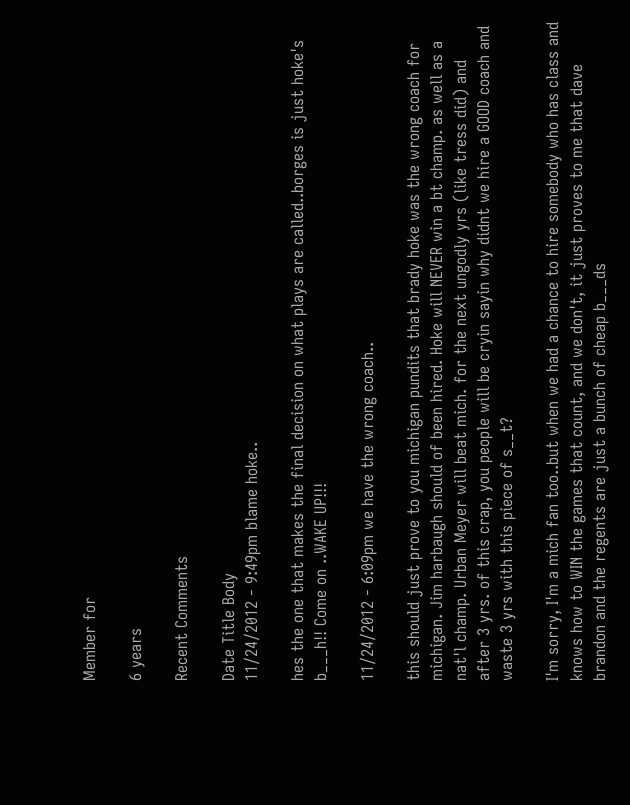Member for

6 years

Recent Comments

Date Title Body
11/24/2012 - 9:49pm blame hoke..

hes the one that makes the final decision on what plays are called..borges is just hoke's b___h!! Come on ..WAKE UP!!!

11/24/2012 - 6:09pm we have the wrong coach..

this should just prove to you michigan pundits that brady hoke was the wrong coach for michigan. Jim harbaugh should of been hired. Hoke will NEVER win a bt champ. as well as a nat'l champ. Urban Meyer will beat mich. for the next ungodly yrs (like tress did) and after 3 yrs. of this crap, you people will be cryin sayin why didnt we hire a GOOD coach and waste 3 yrs with this piece of s__t?

I'm sorry, I'm a mich fan too..but when we had a chance to hire somebody who has class and knows how to WIN the games that count, and we don't, it just proves to me that dave brandon and the regents are just a bunch of cheap b___ds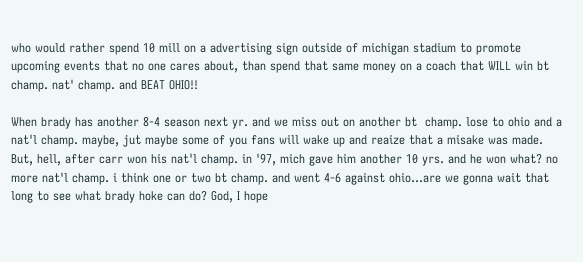who would rather spend 10 mill on a advertising sign outside of michigan stadium to promote upcoming events that no one cares about, than spend that same money on a coach that WILL win bt champ. nat' champ. and BEAT OHIO!!

When brady has another 8-4 season next yr. and we miss out on another bt  champ. lose to ohio and a nat'l champ. maybe, jut maybe some of you fans will wake up and reaize that a misake was made.  But, hell, after carr won his nat'l champ. in '97, mich gave him another 10 yrs. and he won what? no more nat'l champ. i think one or two bt champ. and went 4-6 against ohio...are we gonna wait that long to see what brady hoke can do? God, I hope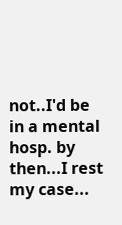not..I'd be in a mental hosp. by then...I rest my case...